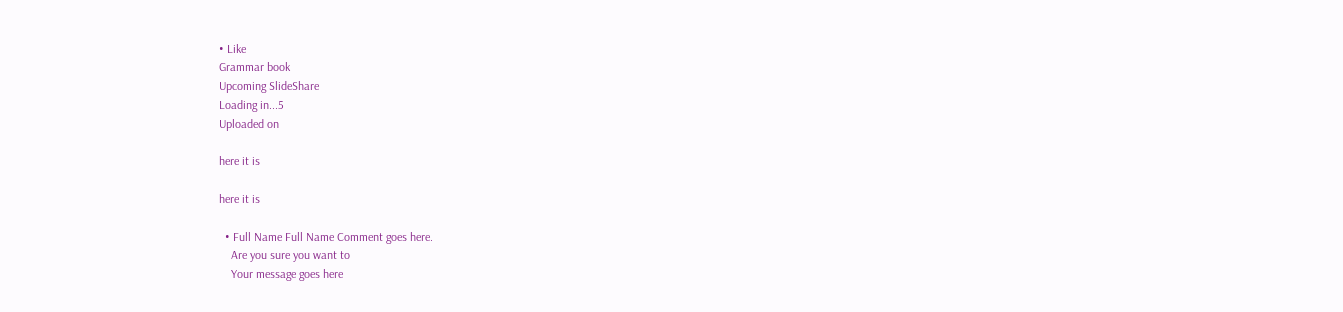• Like
Grammar book
Upcoming SlideShare
Loading in...5
Uploaded on

here it is

here it is

  • Full Name Full Name Comment goes here.
    Are you sure you want to
    Your message goes here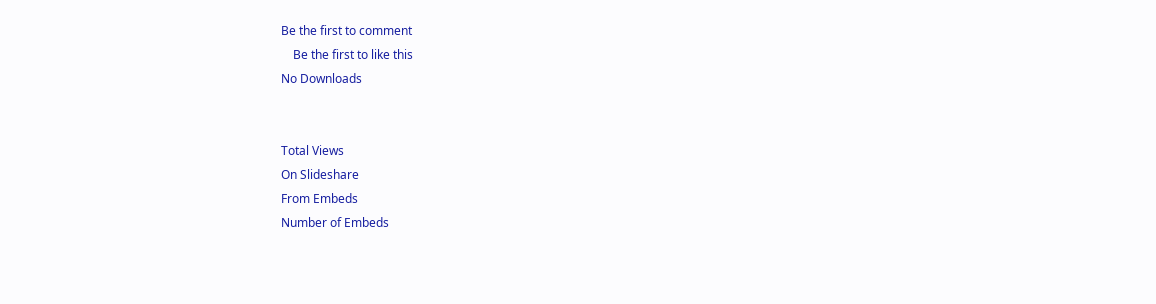Be the first to comment
    Be the first to like this
No Downloads


Total Views
On Slideshare
From Embeds
Number of Embeds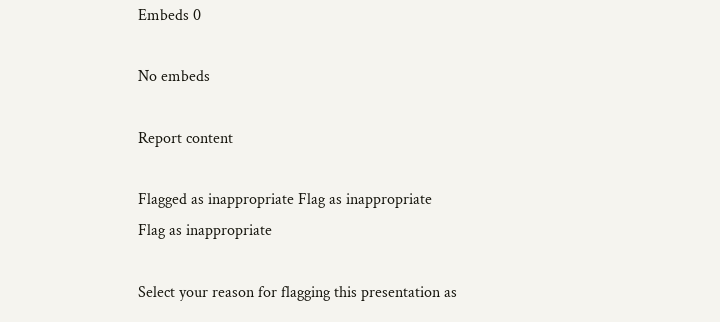Embeds 0

No embeds

Report content

Flagged as inappropriate Flag as inappropriate
Flag as inappropriate

Select your reason for flagging this presentation as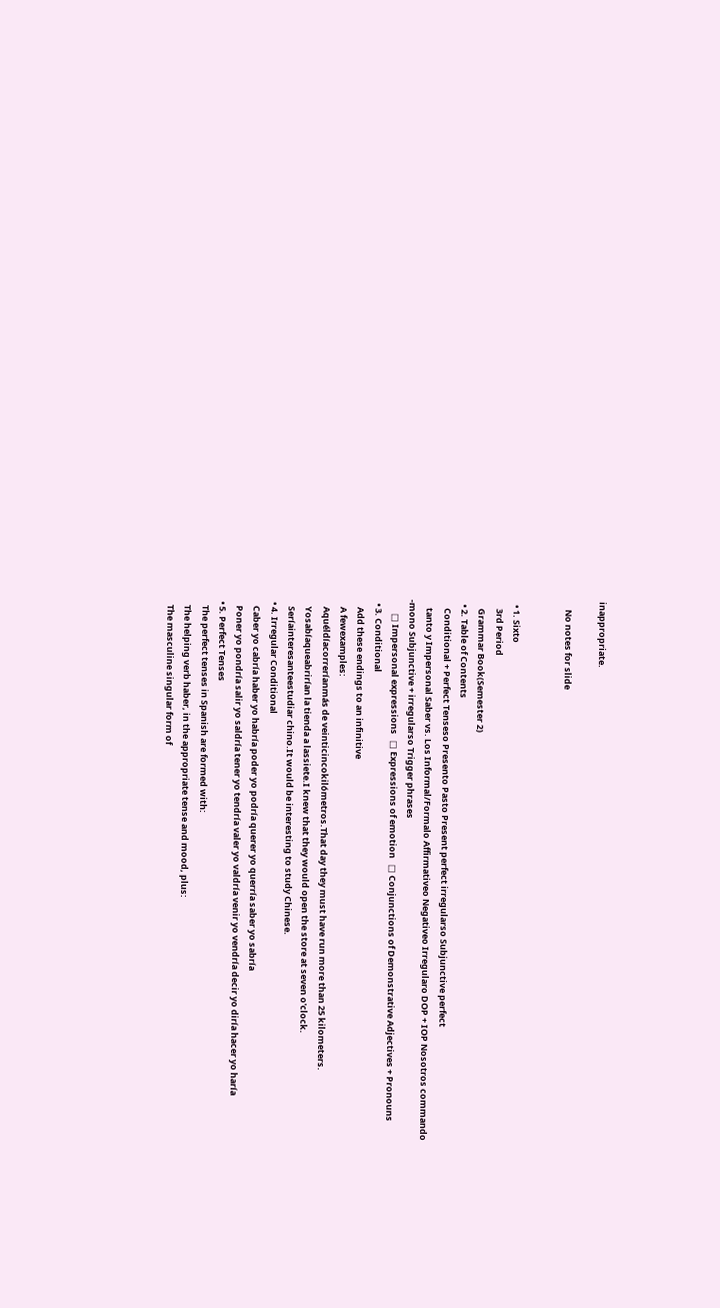inappropriate.

    No notes for slide


  • 1. Sixto
    3rd Period
    Grammar Book(Semester 2)
  • 2. Table of Contents
    Conditional + Perfect Tenseso Presento Pasto Present perfect irregularso Subjunctive perfect
    tanto y Impersonal Saber vs. Los Informal/Formalo Affirmativeo Negativeo Irregularo DOP + IOP Nosotros commando -mono Subjunctive + irregularso Trigger phrases
       □ Impersonal expressions   □ Expressions of emotion   □ Conjunctions of Demonstrative Adjectives + Pronouns
  • 3. Conditional
    Add these endings to an infinitive
    A fewexamples:
    Aquéldíacorreríanmás de veinticincokilómetros.That day they must have run more than 25 kilometers.
    Yosabíaqueabrirían la tienda a lassiete.I knew that they would open the store at seven o'clock.
    Seríainteresanteestudiar chino.It would be interesting to study Chinese.
  • 4. Irregular Conditional
    Caber yo cabría haber yo habría poder yo podría querer yo querría saber yo sabría
    Poner yo pondría salir yo saldría tener yo tendría valer yo valdría venir yo vendría decir yo diría hacer yo haría
  • 5. Perfect Tenses
    The perfect tenses in Spanish are formed with:
    The helping verb haber, in the appropriate tense and mood, plus:
    The masculine singular form of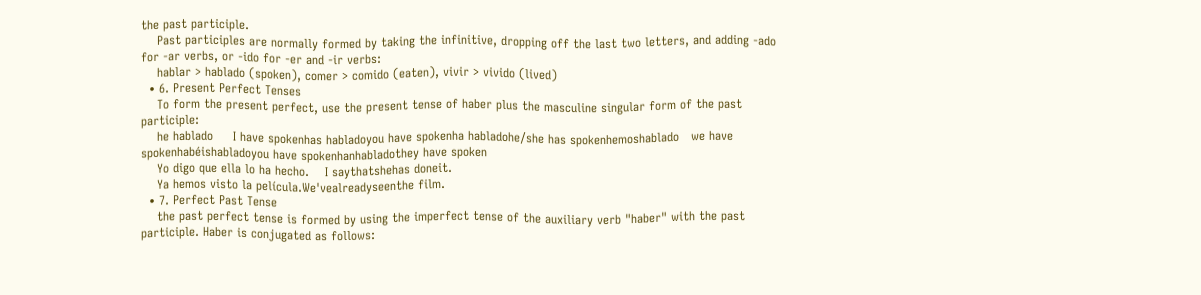the past participle.
    Past participles are normally formed by taking the infinitive, dropping off the last two letters, and adding -ado for -ar verbs, or -ido for -er and -ir verbs:
    hablar > hablado (spoken), comer > comido (eaten), vivir > vivido (lived)
  • 6. Present Perfect Tenses
    To form the present perfect, use the present tense of haber plus the masculine singular form of the past participle:
    he hablado     I have spokenhas habladoyou have spokenha habladohe/she has spokenhemoshablado   we have spokenhabéishabladoyou have spokenhanhabladothey have spoken
    Yo digo que ella lo ha hecho.    I saythatshehas doneit.
    Ya hemos visto la película.We'vealreadyseenthe film.
  • 7. Perfect Past Tense
    the past perfect tense is formed by using the imperfect tense of the auxiliary verb "haber" with the past participle. Haber is conjugated as follows: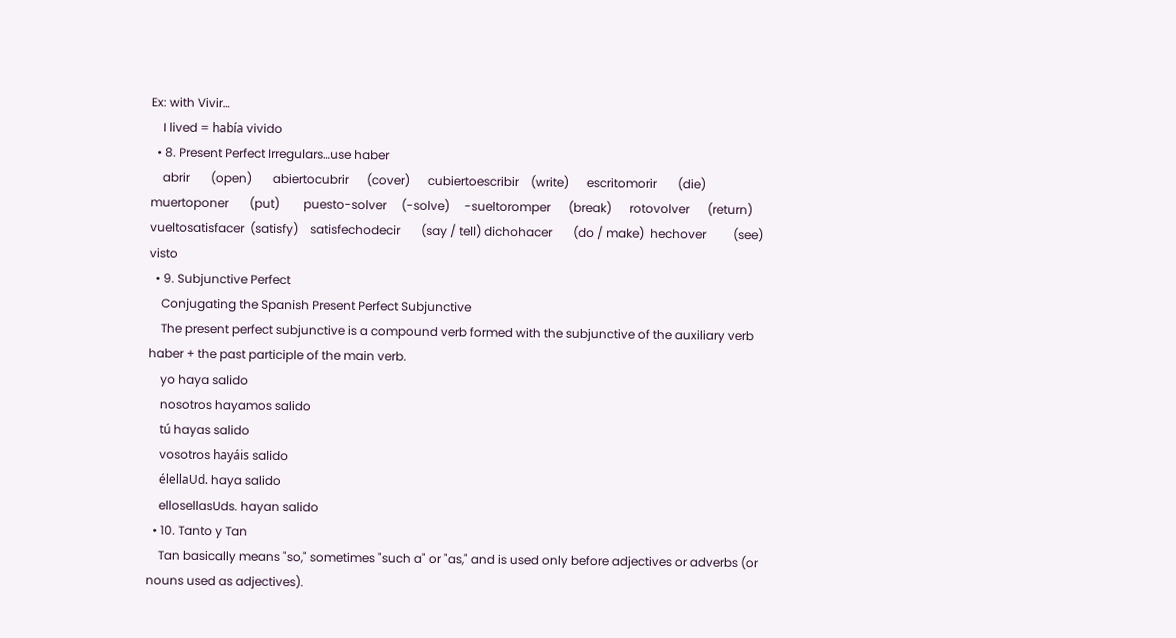Ex: with Vivir…
    I lived = había vivido
  • 8. Present Perfect Irregulars…use haber
    abrir       (open)       abiertocubrir      (cover)      cubiertoescribir    (write)      escritomorir       (die)        muertoponer       (put)        puesto-solver     (-solve)     -sueltoromper      (break)      rotovolver      (return)     vueltosatisfacer  (satisfy)    satisfechodecir       (say / tell) dichohacer       (do / make)  hechover         (see)        visto
  • 9. Subjunctive Perfect
    Conjugating the Spanish Present Perfect Subjunctive
    The present perfect subjunctive is a compound verb formed with the subjunctive of the auxiliary verb haber + the past participle of the main verb.
    yo haya salido
    nosotros hayamos salido
    tú hayas salido
    vosotros hayáis salido
    élellaUd. haya salido
    ellosellasUds. hayan salido
  • 10. Tanto y Tan
    Tan basically means "so," sometimes "such a" or "as," and is used only before adjectives or adverbs (or nouns used as adjectives).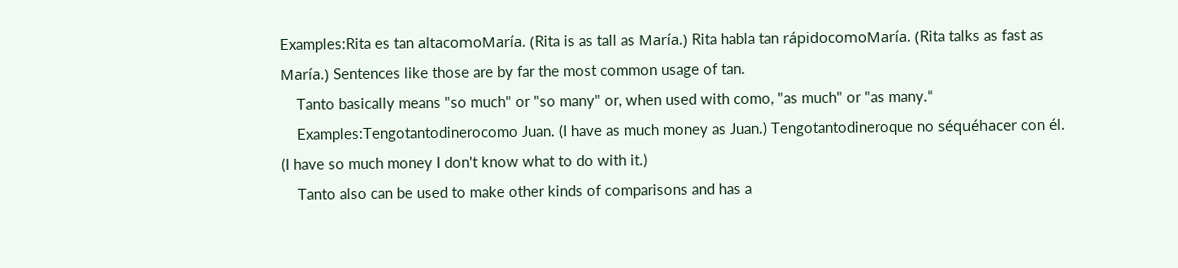Examples:Rita es tan altacomoMaría. (Rita is as tall as María.) Rita habla tan rápidocomoMaría. (Rita talks as fast as María.) Sentences like those are by far the most common usage of tan.
    Tanto basically means "so much" or "so many" or, when used with como, "as much" or "as many.“
    Examples:Tengotantodinerocomo Juan. (I have as much money as Juan.) Tengotantodineroque no séquéhacer con él. (I have so much money I don't know what to do with it.)
    Tanto also can be used to make other kinds of comparisons and has a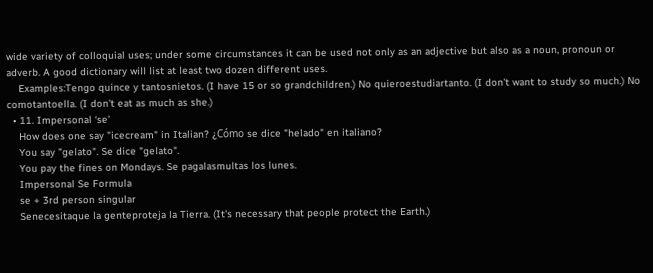wide variety of colloquial uses; under some circumstances it can be used not only as an adjective but also as a noun, pronoun or adverb. A good dictionary will list at least two dozen different uses.
    Examples:Tengo quince y tantosnietos. (I have 15 or so grandchildren.) No quieroestudiartanto. (I don't want to study so much.) No comotantoella. (I don't eat as much as she.)
  • 11. Impersonal ‘se’
    How does one say "icecream" in Italian? ¿Cómo se dice "helado" en italiano?
    You say "gelato". Se dice "gelato".
    You pay the fines on Mondays. Se pagalasmultas los lunes.
    Impersonal Se Formula
    se + 3rd person singular
    Senecesitaque la genteproteja la Tierra. (It's necessary that people protect the Earth.)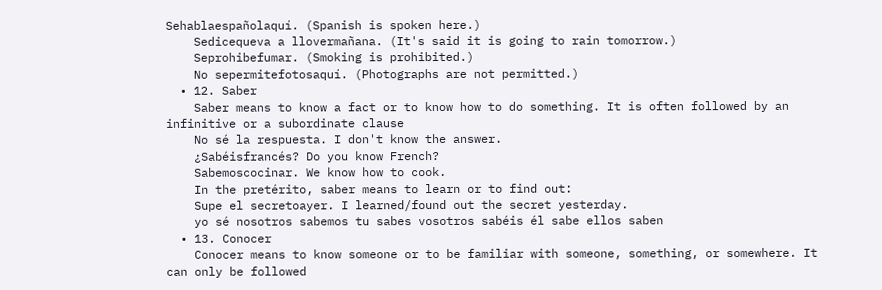Sehablaespañolaquí. (Spanish is spoken here.)
    Sedicequeva a llovermañana. (It's said it is going to rain tomorrow.)
    Seprohibefumar. (Smoking is prohibited.)
    No sepermitefotosaquí. (Photographs are not permitted.)
  • 12. Saber
    Saber means to know a fact or to know how to do something. It is often followed by an infinitive or a subordinate clause
    No sé la respuesta. I don't know the answer.
    ¿Sabéisfrancés? Do you know French?
    Sabemoscocinar. We know how to cook.
    In the pretérito, saber means to learn or to find out:
    Supe el secretoayer. I learned/found out the secret yesterday.
    yo sé nosotros sabemos tu sabes vosotros sabéis él sabe ellos saben
  • 13. Conocer
    Conocer means to know someone or to be familiar with someone, something, or somewhere. It can only be followed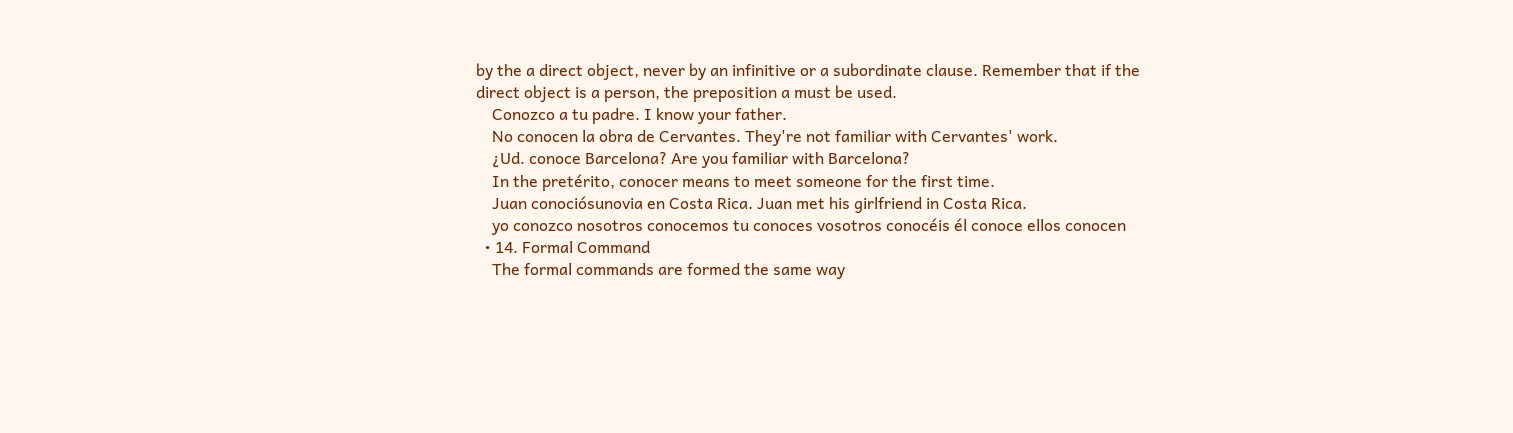by the a direct object, never by an infinitive or a subordinate clause. Remember that if the direct object is a person, the preposition a must be used.
    Conozco a tu padre. I know your father.
    No conocen la obra de Cervantes. They're not familiar with Cervantes' work.
    ¿Ud. conoce Barcelona? Are you familiar with Barcelona?
    In the pretérito, conocer means to meet someone for the first time.
    Juan conociósunovia en Costa Rica. Juan met his girlfriend in Costa Rica.
    yo conozco nosotros conocemos tu conoces vosotros conocéis él conoce ellos conocen
  • 14. Formal Command
    The formal commands are formed the same way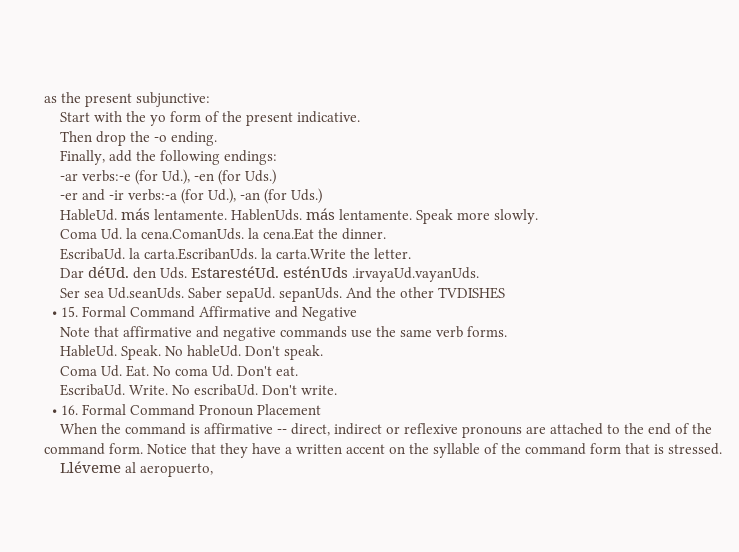as the present subjunctive:
    Start with the yo form of the present indicative.
    Then drop the -o ending.
    Finally, add the following endings:
    -ar verbs:-e (for Ud.), -en (for Uds.)
    -er and -ir verbs:-a (for Ud.), -an (for Uds.)
    HableUd. más lentamente. HablenUds. más lentamente. Speak more slowly.
    Coma Ud. la cena.ComanUds. la cena.Eat the dinner.
    EscribaUd. la carta.EscribanUds. la carta.Write the letter.
    Dar déUd. den Uds. EstarestéUd. esténUds .irvayaUd.vayanUds.
    Ser sea Ud.seanUds. Saber sepaUd. sepanUds. And the other TVDISHES
  • 15. Formal Command Affirmative and Negative
    Note that affirmative and negative commands use the same verb forms.
    HableUd. Speak. No hableUd. Don't speak.
    Coma Ud. Eat. No coma Ud. Don't eat.
    EscribaUd. Write. No escribaUd. Don't write.
  • 16. Formal Command Pronoun Placement
    When the command is affirmative -- direct, indirect or reflexive pronouns are attached to the end of the command form. Notice that they have a written accent on the syllable of the command form that is stressed.
    Lléveme al aeropuerto,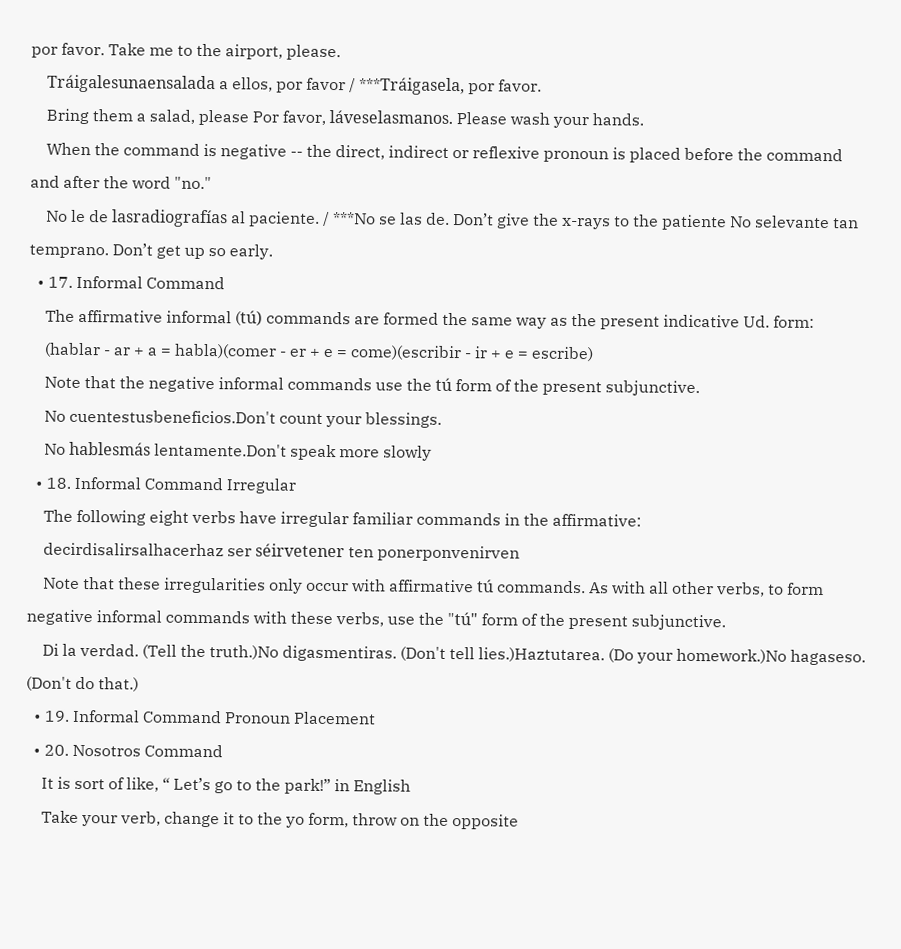por favor. Take me to the airport, please.
    Tráigalesunaensalada a ellos, por favor / ***Tráigasela, por favor.
    Bring them a salad, please Por favor, láveselasmanos. Please wash your hands.
    When the command is negative -- the direct, indirect or reflexive pronoun is placed before the command and after the word "no."
    No le de lasradiografías al paciente. / ***No se las de. Don’t give the x-rays to the patiente No selevante tan temprano. Don’t get up so early.
  • 17. Informal Command
    The affirmative informal (tú) commands are formed the same way as the present indicative Ud. form:
    (hablar - ar + a = habla)(comer - er + e = come)(escribir - ir + e = escribe)
    Note that the negative informal commands use the tú form of the present subjunctive.
    No cuentestusbeneficios.Don't count your blessings.
    No hablesmás lentamente.Don't speak more slowly
  • 18. Informal Command Irregular
    The following eight verbs have irregular familiar commands in the affirmative:
    decirdisalirsalhacerhaz ser séirvetener ten ponerponvenirven
    Note that these irregularities only occur with affirmative tú commands. As with all other verbs, to form negative informal commands with these verbs, use the "tú" form of the present subjunctive.
    Di la verdad. (Tell the truth.)No digasmentiras. (Don't tell lies.)Haztutarea. (Do your homework.)No hagaseso. (Don't do that.)
  • 19. Informal Command Pronoun Placement
  • 20. Nosotros Command
    It is sort of like, “ Let’s go to the park!” in English
    Take your verb, change it to the yo form, throw on the opposite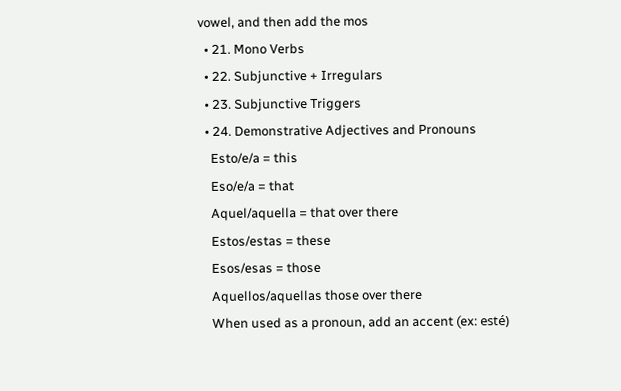vowel, and then add the mos
  • 21. Mono Verbs
  • 22. Subjunctive + Irregulars
  • 23. Subjunctive Triggers
  • 24. Demonstrative Adjectives and Pronouns
    Esto/e/a = this
    Eso/e/a = that
    Aquel/aquella = that over there
    Estos/estas = these
    Esos/esas = those
    Aquellos/aquellas those over there
    When used as a pronoun, add an accent (ex: esté)